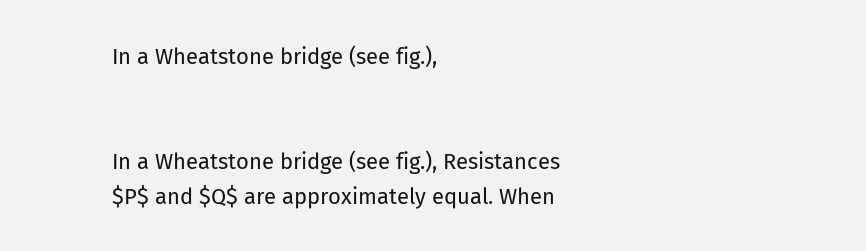In a Wheatstone bridge (see fig.),


In a Wheatstone bridge (see fig.), Resistances $P$ and $Q$ are approximately equal. When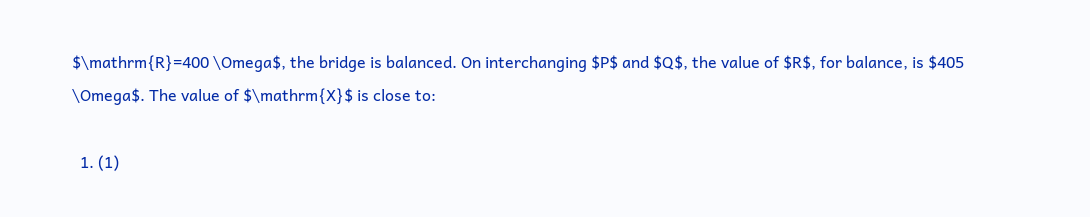$\mathrm{R}=400 \Omega$, the bridge is balanced. On interchanging $P$ and $Q$, the value of $R$, for balance, is $405 \Omega$. The value of $\mathrm{X}$ is close to:

  1. (1)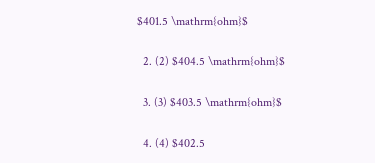$401.5 \mathrm{ohm}$

  2. (2) $404.5 \mathrm{ohm}$

  3. (3) $403.5 \mathrm{ohm}$

  4. (4) $402.5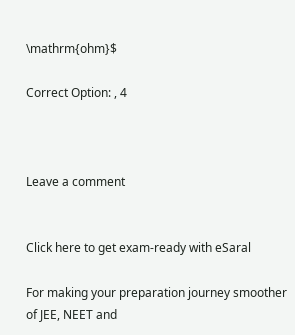\mathrm{ohm}$

Correct Option: , 4



Leave a comment


Click here to get exam-ready with eSaral

For making your preparation journey smoother of JEE, NEET and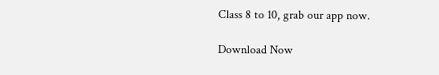Class 8 to 10, grab our app now.

Download Now